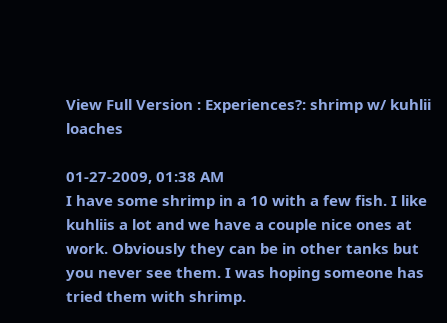View Full Version : Experiences?: shrimp w/ kuhlii loaches

01-27-2009, 01:38 AM
I have some shrimp in a 10 with a few fish. I like kuhliis a lot and we have a couple nice ones at work. Obviously they can be in other tanks but you never see them. I was hoping someone has tried them with shrimp.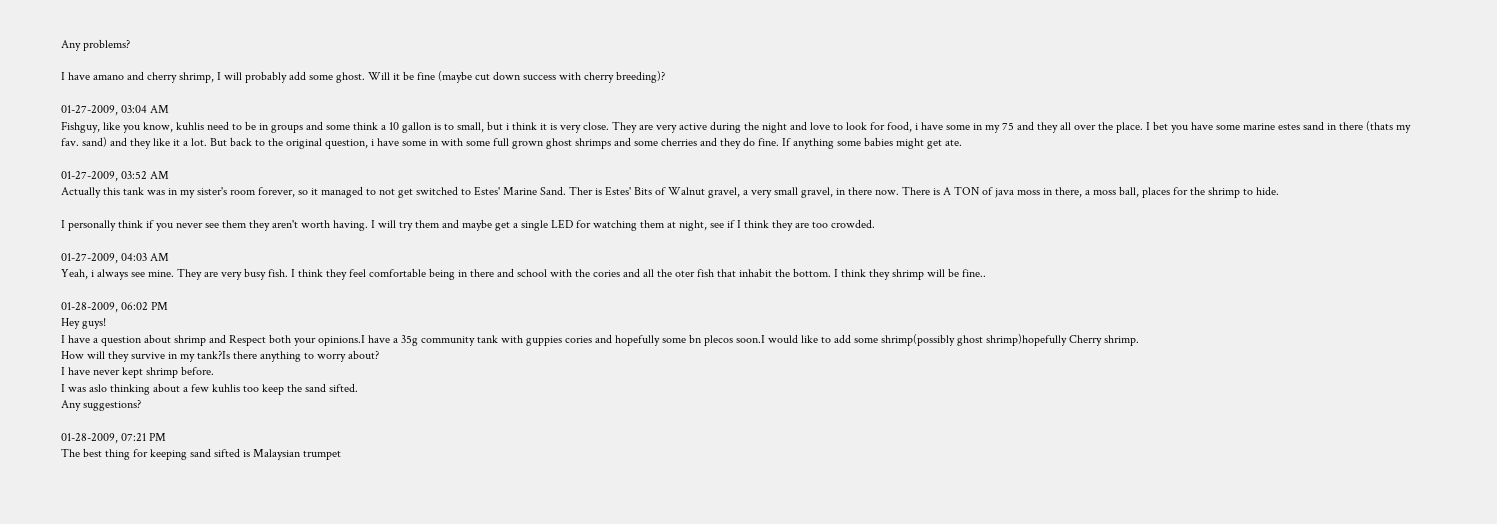Any problems?

I have amano and cherry shrimp, I will probably add some ghost. Will it be fine (maybe cut down success with cherry breeding)?

01-27-2009, 03:04 AM
Fishguy, like you know, kuhlis need to be in groups and some think a 10 gallon is to small, but i think it is very close. They are very active during the night and love to look for food, i have some in my 75 and they all over the place. I bet you have some marine estes sand in there (thats my fav. sand) and they like it a lot. But back to the original question, i have some in with some full grown ghost shrimps and some cherries and they do fine. If anything some babies might get ate.

01-27-2009, 03:52 AM
Actually this tank was in my sister's room forever, so it managed to not get switched to Estes' Marine Sand. Ther is Estes' Bits of Walnut gravel, a very small gravel, in there now. There is A TON of java moss in there, a moss ball, places for the shrimp to hide.

I personally think if you never see them they aren't worth having. I will try them and maybe get a single LED for watching them at night, see if I think they are too crowded.

01-27-2009, 04:03 AM
Yeah, i always see mine. They are very busy fish. I think they feel comfortable being in there and school with the cories and all the oter fish that inhabit the bottom. I think they shrimp will be fine..

01-28-2009, 06:02 PM
Hey guys!
I have a question about shrimp and Respect both your opinions.I have a 35g community tank with guppies cories and hopefully some bn plecos soon.I would like to add some shrimp(possibly ghost shrimp)hopefully Cherry shrimp.
How will they survive in my tank?Is there anything to worry about?
I have never kept shrimp before.
I was aslo thinking about a few kuhlis too keep the sand sifted.
Any suggestions?

01-28-2009, 07:21 PM
The best thing for keeping sand sifted is Malaysian trumpet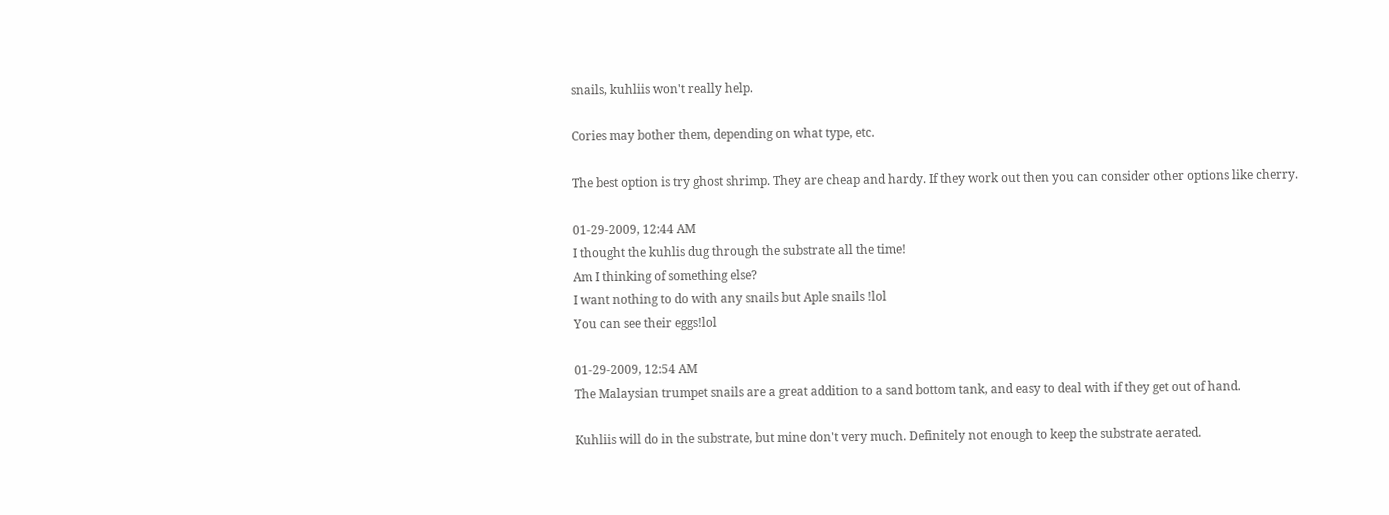snails, kuhliis won't really help.

Cories may bother them, depending on what type, etc.

The best option is try ghost shrimp. They are cheap and hardy. If they work out then you can consider other options like cherry.

01-29-2009, 12:44 AM
I thought the kuhlis dug through the substrate all the time!
Am I thinking of something else?
I want nothing to do with any snails but Aple snails !lol
You can see their eggs!lol

01-29-2009, 12:54 AM
The Malaysian trumpet snails are a great addition to a sand bottom tank, and easy to deal with if they get out of hand.

Kuhliis will do in the substrate, but mine don't very much. Definitely not enough to keep the substrate aerated.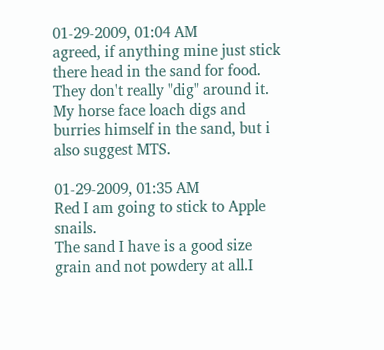01-29-2009, 01:04 AM
agreed, if anything mine just stick there head in the sand for food. They don't really "dig" around it. My horse face loach digs and burries himself in the sand, but i also suggest MTS.

01-29-2009, 01:35 AM
Red I am going to stick to Apple snails.
The sand I have is a good size grain and not powdery at all.I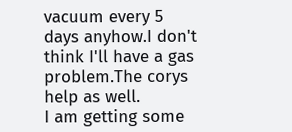vacuum every 5 days anyhow.I don't think I'll have a gas problem.The corys help as well.
I am getting some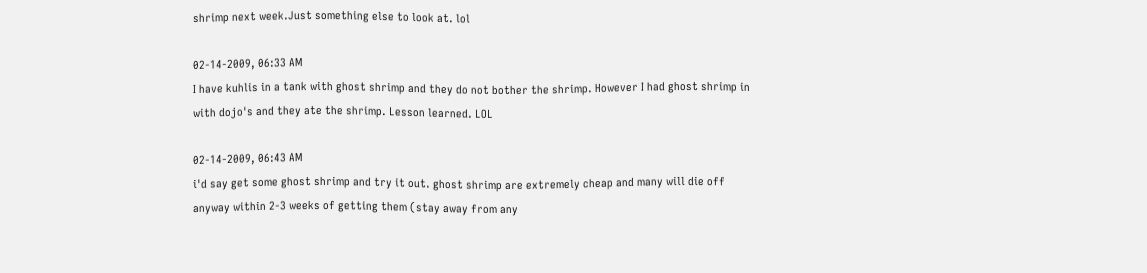shrimp next week.Just something else to look at. lol

02-14-2009, 06:33 AM
I have kuhlis in a tank with ghost shrimp and they do not bother the shrimp. However I had ghost shrimp in with dojo's and they ate the shrimp. Lesson learned. LOL

02-14-2009, 06:43 AM
i'd say get some ghost shrimp and try it out. ghost shrimp are extremely cheap and many will die off anyway within 2-3 weeks of getting them (stay away from any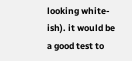looking white-ish). it would be a good test to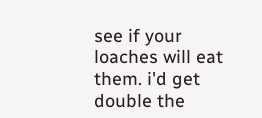see if your loaches will eat them. i'd get double the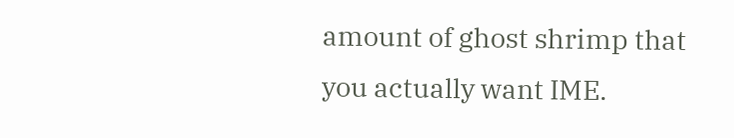amount of ghost shrimp that you actually want IME.